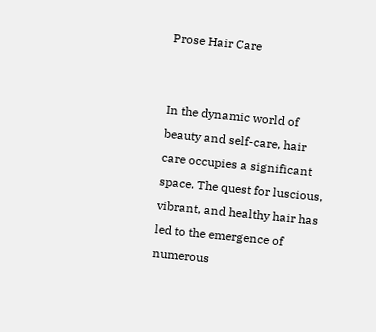Prose Hair Care


In the dynamic world of beauty and self-care, hair care occupies a significant space. The quest for luscious, vibrant, and healthy hair has led to the emergence of numerous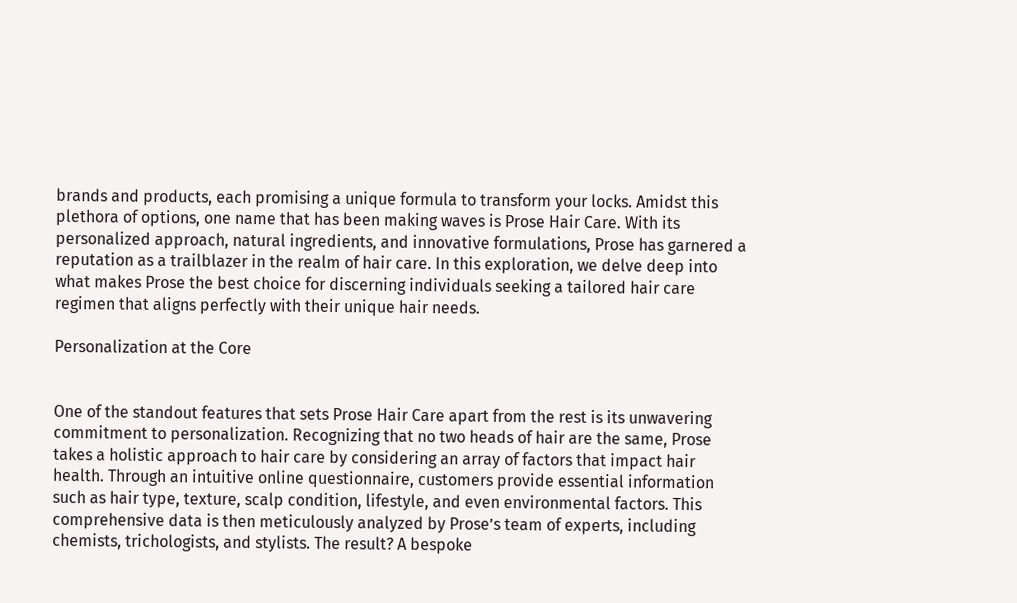brands and products, each promising a unique formula to transform your locks. Amidst this plethora of options, one name that has been making waves is Prose Hair Care. With its personalized approach, natural ingredients, and innovative formulations, Prose has garnered a reputation as a trailblazer in the realm of hair care. In this exploration, we delve deep into what makes Prose the best choice for discerning individuals seeking a tailored hair care regimen that aligns perfectly with their unique hair needs.

Personalization at the Core


One of the standout features that sets Prose Hair Care apart from the rest is its unwavering commitment to personalization. Recognizing that no two heads of hair are the same, Prose takes a holistic approach to hair care by considering an array of factors that impact hair health. Through an intuitive online questionnaire, customers provide essential information such as hair type, texture, scalp condition, lifestyle, and even environmental factors. This comprehensive data is then meticulously analyzed by Prose’s team of experts, including chemists, trichologists, and stylists. The result? A bespoke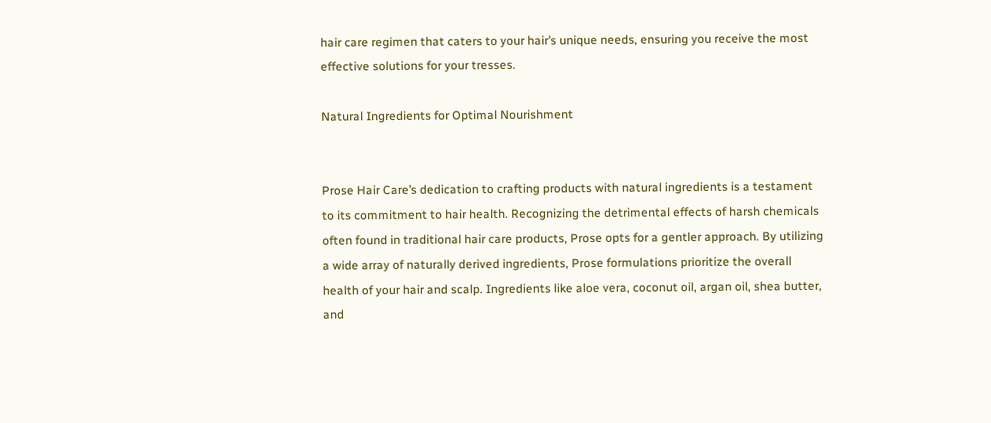hair care regimen that caters to your hair’s unique needs, ensuring you receive the most effective solutions for your tresses.

Natural Ingredients for Optimal Nourishment


Prose Hair Care’s dedication to crafting products with natural ingredients is a testament to its commitment to hair health. Recognizing the detrimental effects of harsh chemicals often found in traditional hair care products, Prose opts for a gentler approach. By utilizing a wide array of naturally derived ingredients, Prose formulations prioritize the overall health of your hair and scalp. Ingredients like aloe vera, coconut oil, argan oil, shea butter, and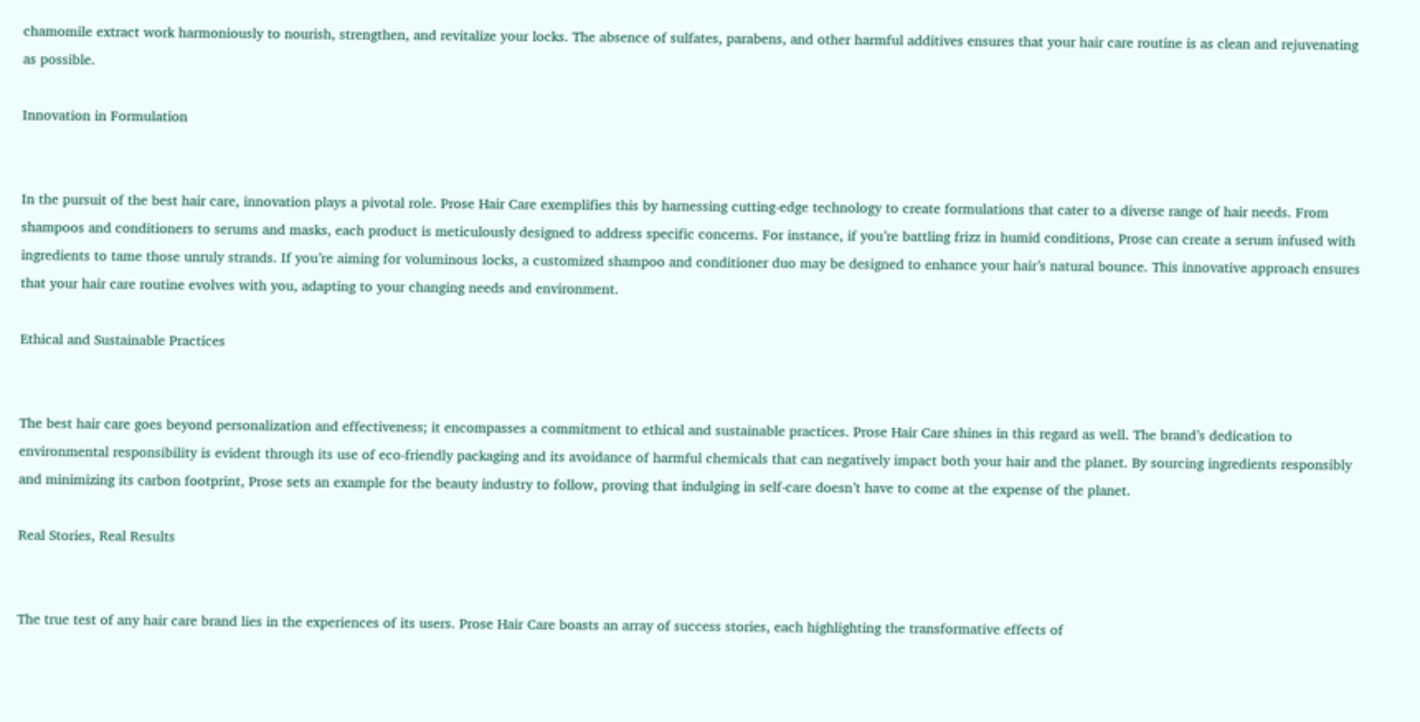chamomile extract work harmoniously to nourish, strengthen, and revitalize your locks. The absence of sulfates, parabens, and other harmful additives ensures that your hair care routine is as clean and rejuvenating as possible.

Innovation in Formulation


In the pursuit of the best hair care, innovation plays a pivotal role. Prose Hair Care exemplifies this by harnessing cutting-edge technology to create formulations that cater to a diverse range of hair needs. From shampoos and conditioners to serums and masks, each product is meticulously designed to address specific concerns. For instance, if you’re battling frizz in humid conditions, Prose can create a serum infused with ingredients to tame those unruly strands. If you’re aiming for voluminous locks, a customized shampoo and conditioner duo may be designed to enhance your hair’s natural bounce. This innovative approach ensures that your hair care routine evolves with you, adapting to your changing needs and environment.

Ethical and Sustainable Practices


The best hair care goes beyond personalization and effectiveness; it encompasses a commitment to ethical and sustainable practices. Prose Hair Care shines in this regard as well. The brand’s dedication to environmental responsibility is evident through its use of eco-friendly packaging and its avoidance of harmful chemicals that can negatively impact both your hair and the planet. By sourcing ingredients responsibly and minimizing its carbon footprint, Prose sets an example for the beauty industry to follow, proving that indulging in self-care doesn’t have to come at the expense of the planet.

Real Stories, Real Results


The true test of any hair care brand lies in the experiences of its users. Prose Hair Care boasts an array of success stories, each highlighting the transformative effects of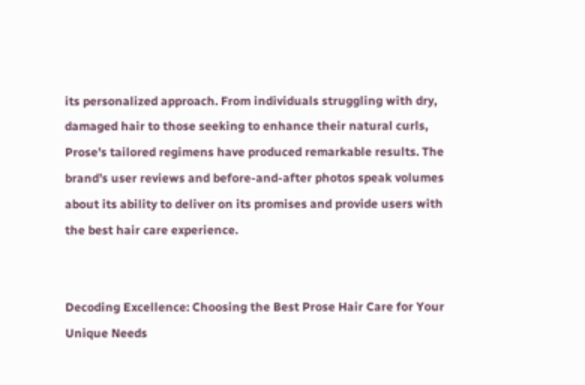its personalized approach. From individuals struggling with dry, damaged hair to those seeking to enhance their natural curls, Prose’s tailored regimens have produced remarkable results. The brand’s user reviews and before-and-after photos speak volumes about its ability to deliver on its promises and provide users with the best hair care experience.


Decoding Excellence: Choosing the Best Prose Hair Care for Your Unique Needs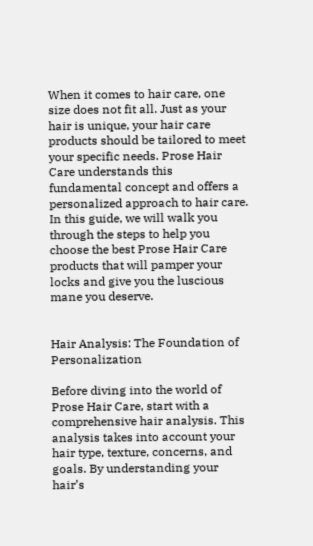When it comes to hair care, one size does not fit all. Just as your hair is unique, your hair care products should be tailored to meet your specific needs. Prose Hair Care understands this fundamental concept and offers a personalized approach to hair care. In this guide, we will walk you through the steps to help you choose the best Prose Hair Care products that will pamper your locks and give you the luscious mane you deserve.


Hair Analysis: The Foundation of Personalization

Before diving into the world of Prose Hair Care, start with a comprehensive hair analysis. This analysis takes into account your hair type, texture, concerns, and goals. By understanding your hair’s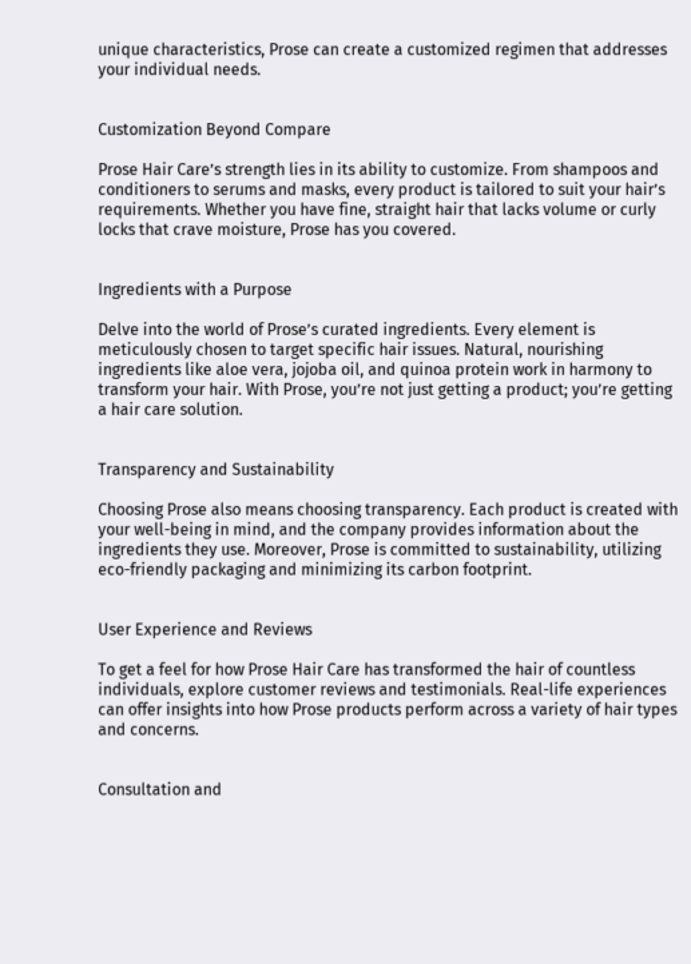unique characteristics, Prose can create a customized regimen that addresses your individual needs.


Customization Beyond Compare

Prose Hair Care’s strength lies in its ability to customize. From shampoos and conditioners to serums and masks, every product is tailored to suit your hair’s requirements. Whether you have fine, straight hair that lacks volume or curly locks that crave moisture, Prose has you covered.


Ingredients with a Purpose

Delve into the world of Prose’s curated ingredients. Every element is meticulously chosen to target specific hair issues. Natural, nourishing ingredients like aloe vera, jojoba oil, and quinoa protein work in harmony to transform your hair. With Prose, you’re not just getting a product; you’re getting a hair care solution.


Transparency and Sustainability

Choosing Prose also means choosing transparency. Each product is created with your well-being in mind, and the company provides information about the ingredients they use. Moreover, Prose is committed to sustainability, utilizing eco-friendly packaging and minimizing its carbon footprint.


User Experience and Reviews

To get a feel for how Prose Hair Care has transformed the hair of countless individuals, explore customer reviews and testimonials. Real-life experiences can offer insights into how Prose products perform across a variety of hair types and concerns.


Consultation and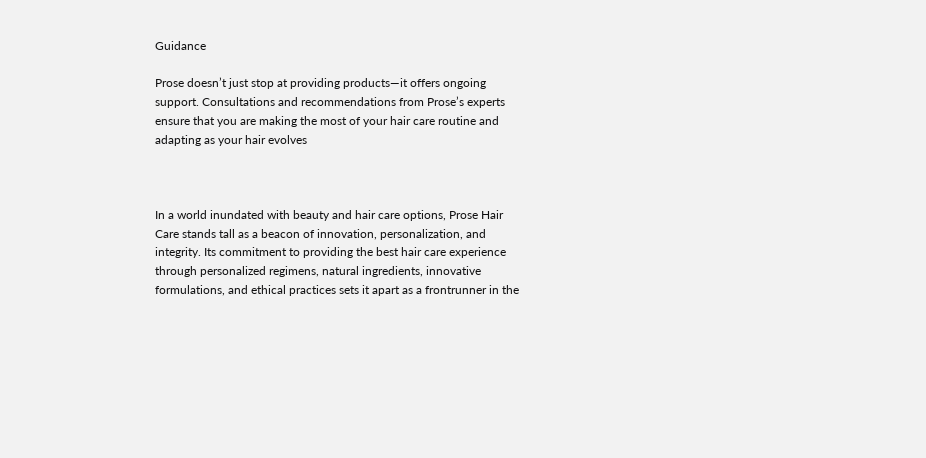Guidance

Prose doesn’t just stop at providing products—it offers ongoing support. Consultations and recommendations from Prose’s experts ensure that you are making the most of your hair care routine and adapting as your hair evolves



In a world inundated with beauty and hair care options, Prose Hair Care stands tall as a beacon of innovation, personalization, and integrity. Its commitment to providing the best hair care experience through personalized regimens, natural ingredients, innovative formulations, and ethical practices sets it apart as a frontrunner in the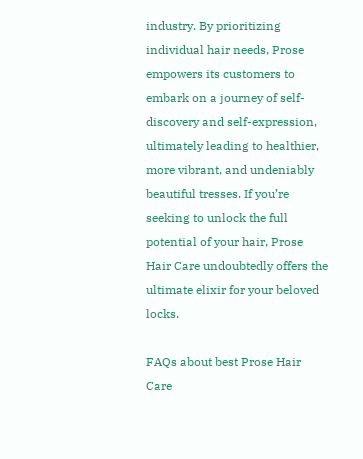industry. By prioritizing individual hair needs, Prose empowers its customers to embark on a journey of self-discovery and self-expression, ultimately leading to healthier, more vibrant, and undeniably beautiful tresses. If you’re seeking to unlock the full potential of your hair, Prose Hair Care undoubtedly offers the ultimate elixir for your beloved locks.

FAQs about best Prose Hair Care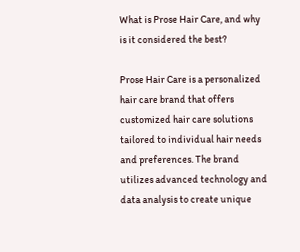What is Prose Hair Care, and why is it considered the best?

Prose Hair Care is a personalized hair care brand that offers customized hair care solutions tailored to individual hair needs and preferences. The brand utilizes advanced technology and data analysis to create unique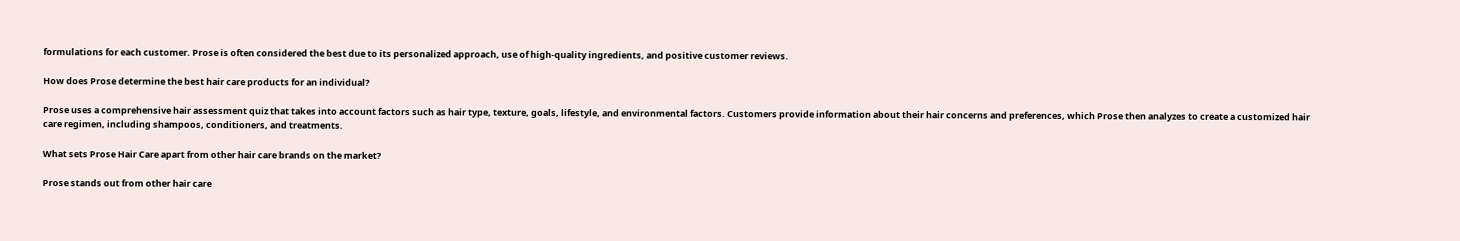formulations for each customer. Prose is often considered the best due to its personalized approach, use of high-quality ingredients, and positive customer reviews.

How does Prose determine the best hair care products for an individual?

Prose uses a comprehensive hair assessment quiz that takes into account factors such as hair type, texture, goals, lifestyle, and environmental factors. Customers provide information about their hair concerns and preferences, which Prose then analyzes to create a customized hair care regimen, including shampoos, conditioners, and treatments.

What sets Prose Hair Care apart from other hair care brands on the market?

Prose stands out from other hair care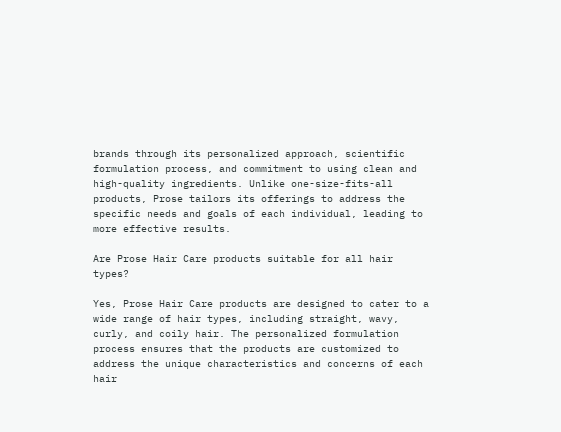brands through its personalized approach, scientific formulation process, and commitment to using clean and high-quality ingredients. Unlike one-size-fits-all products, Prose tailors its offerings to address the specific needs and goals of each individual, leading to more effective results.

Are Prose Hair Care products suitable for all hair types?

Yes, Prose Hair Care products are designed to cater to a wide range of hair types, including straight, wavy, curly, and coily hair. The personalized formulation process ensures that the products are customized to address the unique characteristics and concerns of each hair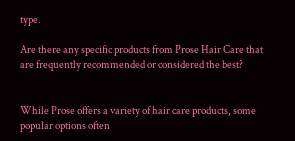type.

Are there any specific products from Prose Hair Care that are frequently recommended or considered the best?


While Prose offers a variety of hair care products, some popular options often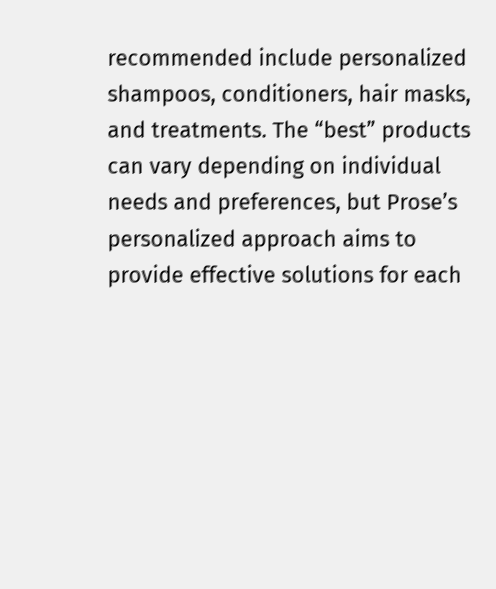recommended include personalized shampoos, conditioners, hair masks, and treatments. The “best” products can vary depending on individual needs and preferences, but Prose’s personalized approach aims to provide effective solutions for each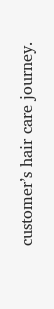customer’s hair care journey.